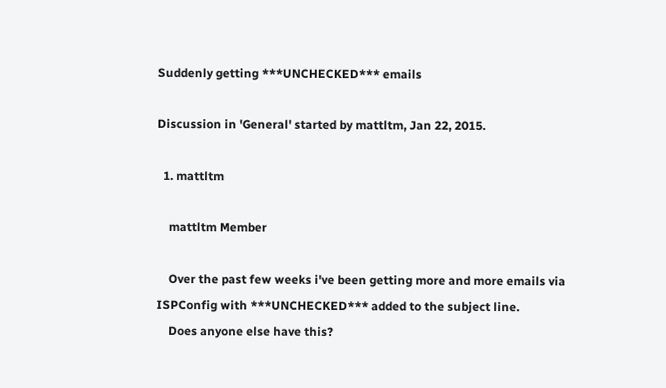Suddenly getting ***UNCHECKED*** emails

Discussion in 'General' started by mattltm, Jan 22, 2015.

  1. mattltm

    mattltm Member

    Over the past few weeks i've been getting more and more emails via ISPConfig with ***UNCHECKED*** added to the subject line.
    Does anyone else have this?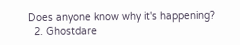Does anyone know why it's happening?
  2. Ghostdare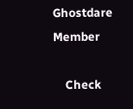Ghostdare Member

    Check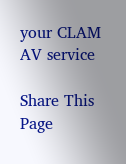your CLAM AV service

Share This Page